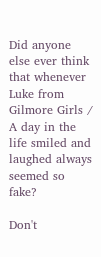Did anyone else ever think that whenever Luke from Gilmore Girls / A day in the life smiled and laughed always seemed so fake?

Don't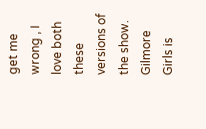get me wrong , I love both these versions of the show. Gilmore Girls is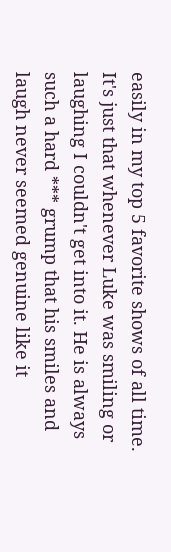easily in my top 5 favorite shows of all time. It's just that whenever Luke was smiling or laughing I couldn't get into it. He is always such a hard *** grump that his smiles and laugh never seemed genuine like it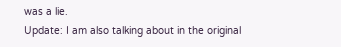was a lie.
Update: I am also talking about in the original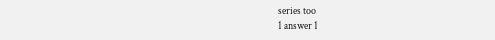series too
1 answer 1